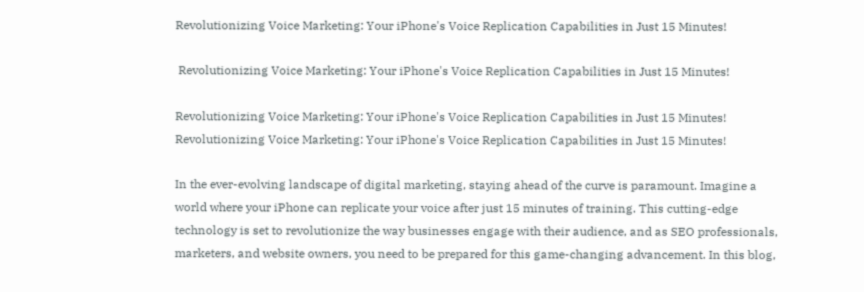Revolutionizing Voice Marketing: Your iPhone's Voice Replication Capabilities in Just 15 Minutes!

 Revolutionizing Voice Marketing: Your iPhone's Voice Replication Capabilities in Just 15 Minutes!

Revolutionizing Voice Marketing: Your iPhone's Voice Replication Capabilities in Just 15 Minutes!
Revolutionizing Voice Marketing: Your iPhone's Voice Replication Capabilities in Just 15 Minutes!

In the ever-evolving landscape of digital marketing, staying ahead of the curve is paramount. Imagine a world where your iPhone can replicate your voice after just 15 minutes of training. This cutting-edge technology is set to revolutionize the way businesses engage with their audience, and as SEO professionals, marketers, and website owners, you need to be prepared for this game-changing advancement. In this blog,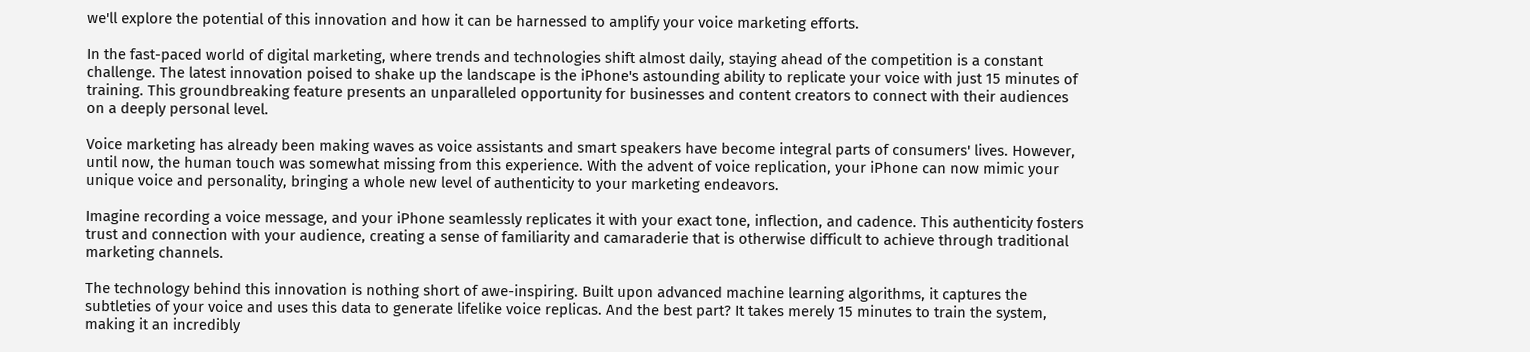we'll explore the potential of this innovation and how it can be harnessed to amplify your voice marketing efforts.

In the fast-paced world of digital marketing, where trends and technologies shift almost daily, staying ahead of the competition is a constant challenge. The latest innovation poised to shake up the landscape is the iPhone's astounding ability to replicate your voice with just 15 minutes of training. This groundbreaking feature presents an unparalleled opportunity for businesses and content creators to connect with their audiences on a deeply personal level.

Voice marketing has already been making waves as voice assistants and smart speakers have become integral parts of consumers' lives. However, until now, the human touch was somewhat missing from this experience. With the advent of voice replication, your iPhone can now mimic your unique voice and personality, bringing a whole new level of authenticity to your marketing endeavors.

Imagine recording a voice message, and your iPhone seamlessly replicates it with your exact tone, inflection, and cadence. This authenticity fosters trust and connection with your audience, creating a sense of familiarity and camaraderie that is otherwise difficult to achieve through traditional marketing channels.

The technology behind this innovation is nothing short of awe-inspiring. Built upon advanced machine learning algorithms, it captures the subtleties of your voice and uses this data to generate lifelike voice replicas. And the best part? It takes merely 15 minutes to train the system, making it an incredibly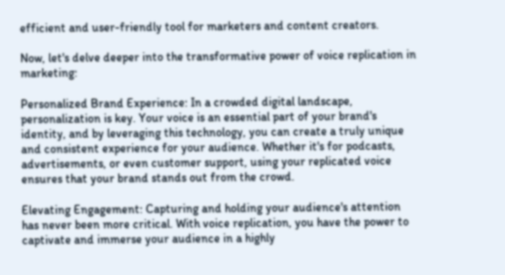efficient and user-friendly tool for marketers and content creators.

Now, let's delve deeper into the transformative power of voice replication in marketing:

Personalized Brand Experience: In a crowded digital landscape, personalization is key. Your voice is an essential part of your brand's identity, and by leveraging this technology, you can create a truly unique and consistent experience for your audience. Whether it's for podcasts, advertisements, or even customer support, using your replicated voice ensures that your brand stands out from the crowd.

Elevating Engagement: Capturing and holding your audience's attention has never been more critical. With voice replication, you have the power to captivate and immerse your audience in a highly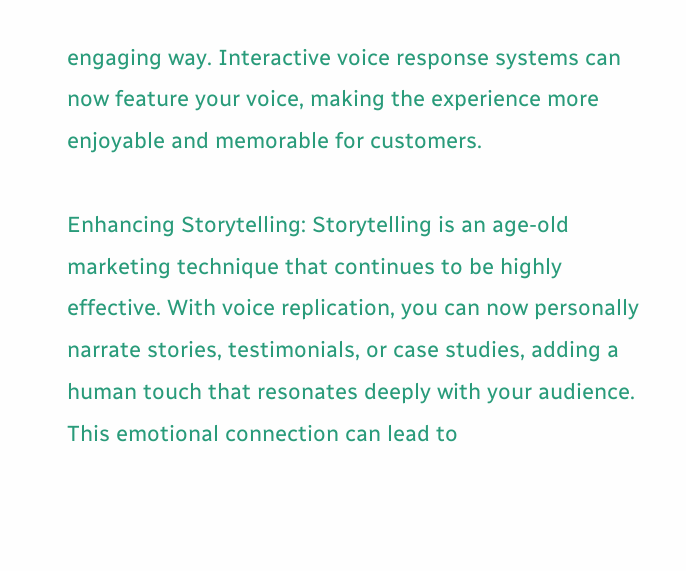engaging way. Interactive voice response systems can now feature your voice, making the experience more enjoyable and memorable for customers.

Enhancing Storytelling: Storytelling is an age-old marketing technique that continues to be highly effective. With voice replication, you can now personally narrate stories, testimonials, or case studies, adding a human touch that resonates deeply with your audience. This emotional connection can lead to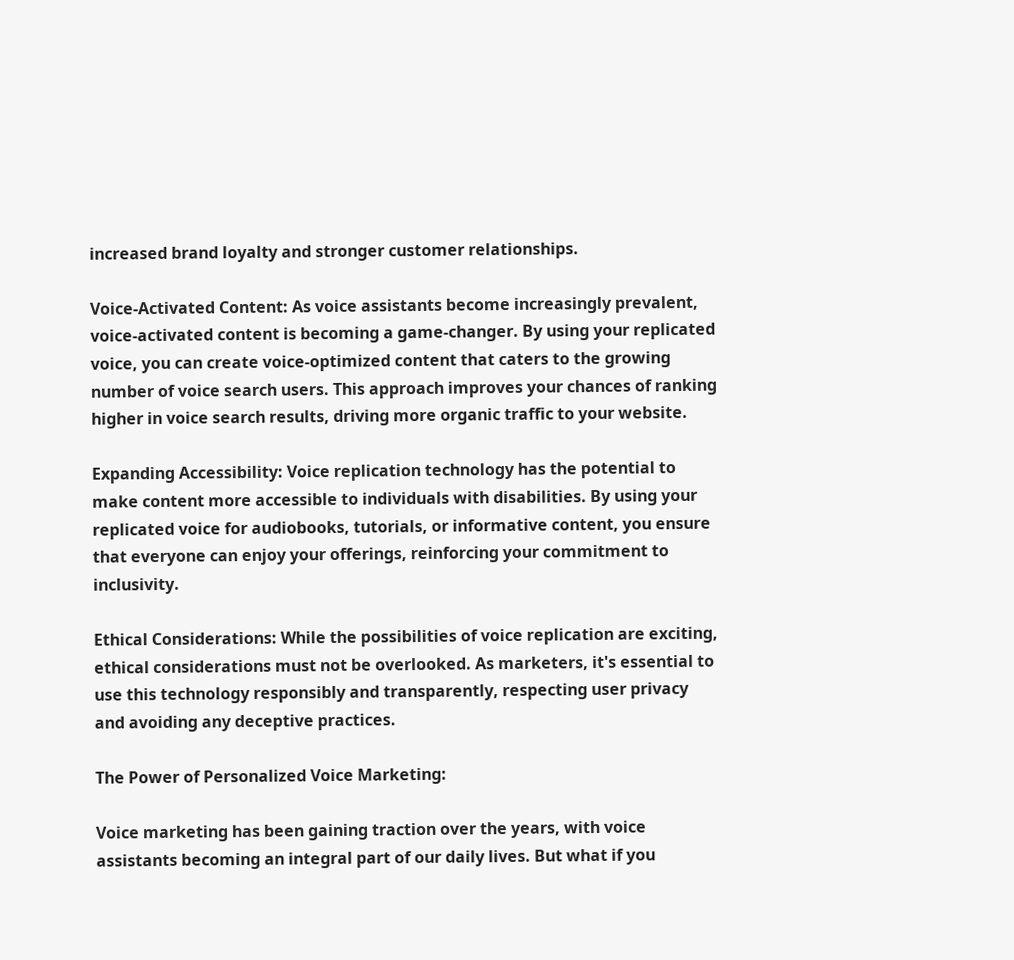increased brand loyalty and stronger customer relationships.

Voice-Activated Content: As voice assistants become increasingly prevalent, voice-activated content is becoming a game-changer. By using your replicated voice, you can create voice-optimized content that caters to the growing number of voice search users. This approach improves your chances of ranking higher in voice search results, driving more organic traffic to your website.

Expanding Accessibility: Voice replication technology has the potential to make content more accessible to individuals with disabilities. By using your replicated voice for audiobooks, tutorials, or informative content, you ensure that everyone can enjoy your offerings, reinforcing your commitment to inclusivity.

Ethical Considerations: While the possibilities of voice replication are exciting, ethical considerations must not be overlooked. As marketers, it's essential to use this technology responsibly and transparently, respecting user privacy and avoiding any deceptive practices.

The Power of Personalized Voice Marketing:

Voice marketing has been gaining traction over the years, with voice assistants becoming an integral part of our daily lives. But what if you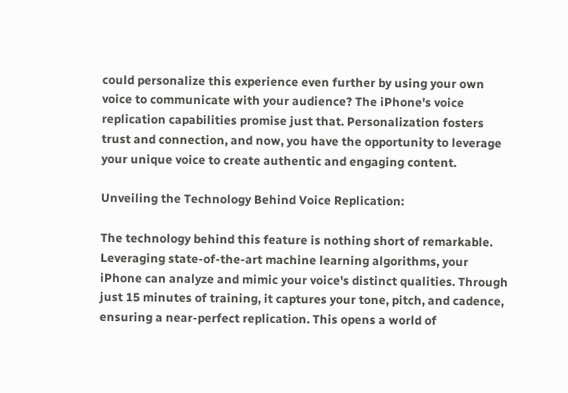could personalize this experience even further by using your own voice to communicate with your audience? The iPhone's voice replication capabilities promise just that. Personalization fosters trust and connection, and now, you have the opportunity to leverage your unique voice to create authentic and engaging content.

Unveiling the Technology Behind Voice Replication:

The technology behind this feature is nothing short of remarkable. Leveraging state-of-the-art machine learning algorithms, your iPhone can analyze and mimic your voice's distinct qualities. Through just 15 minutes of training, it captures your tone, pitch, and cadence, ensuring a near-perfect replication. This opens a world of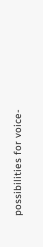possibilities for voice-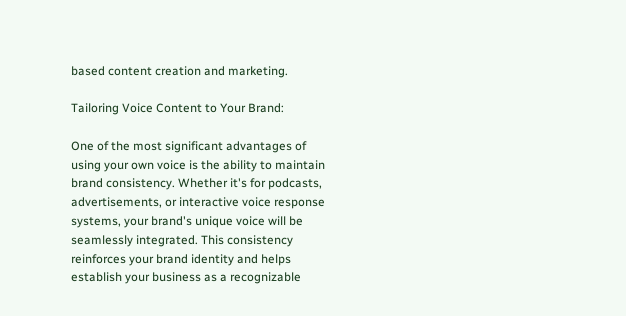based content creation and marketing.

Tailoring Voice Content to Your Brand:

One of the most significant advantages of using your own voice is the ability to maintain brand consistency. Whether it's for podcasts, advertisements, or interactive voice response systems, your brand's unique voice will be seamlessly integrated. This consistency reinforces your brand identity and helps establish your business as a recognizable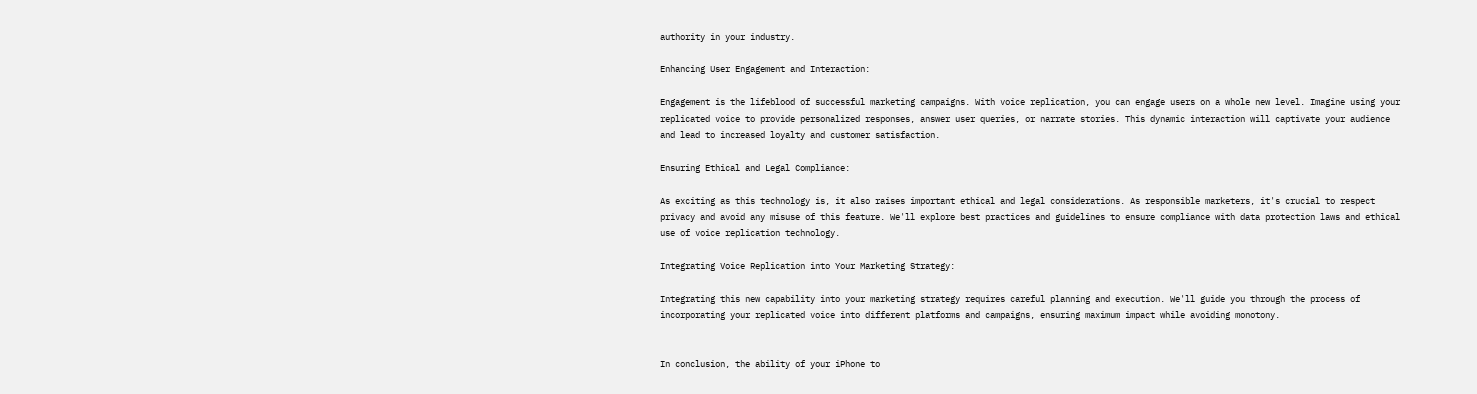authority in your industry.

Enhancing User Engagement and Interaction:

Engagement is the lifeblood of successful marketing campaigns. With voice replication, you can engage users on a whole new level. Imagine using your replicated voice to provide personalized responses, answer user queries, or narrate stories. This dynamic interaction will captivate your audience and lead to increased loyalty and customer satisfaction.

Ensuring Ethical and Legal Compliance:

As exciting as this technology is, it also raises important ethical and legal considerations. As responsible marketers, it's crucial to respect privacy and avoid any misuse of this feature. We'll explore best practices and guidelines to ensure compliance with data protection laws and ethical use of voice replication technology.

Integrating Voice Replication into Your Marketing Strategy:

Integrating this new capability into your marketing strategy requires careful planning and execution. We'll guide you through the process of incorporating your replicated voice into different platforms and campaigns, ensuring maximum impact while avoiding monotony.


In conclusion, the ability of your iPhone to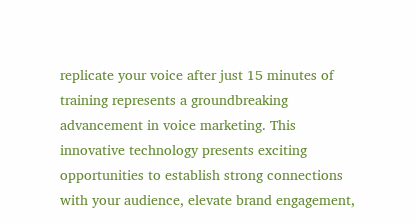replicate your voice after just 15 minutes of training represents a groundbreaking advancement in voice marketing. This innovative technology presents exciting opportunities to establish strong connections with your audience, elevate brand engagement,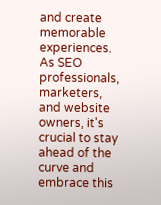and create memorable experiences. As SEO professionals, marketers, and website owners, it's crucial to stay ahead of the curve and embrace this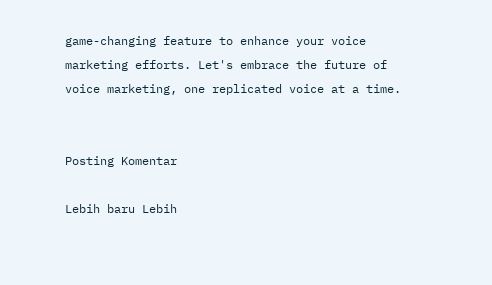game-changing feature to enhance your voice marketing efforts. Let's embrace the future of voice marketing, one replicated voice at a time.


Posting Komentar

Lebih baru Lebih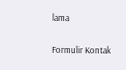lama

Formulir Kontak